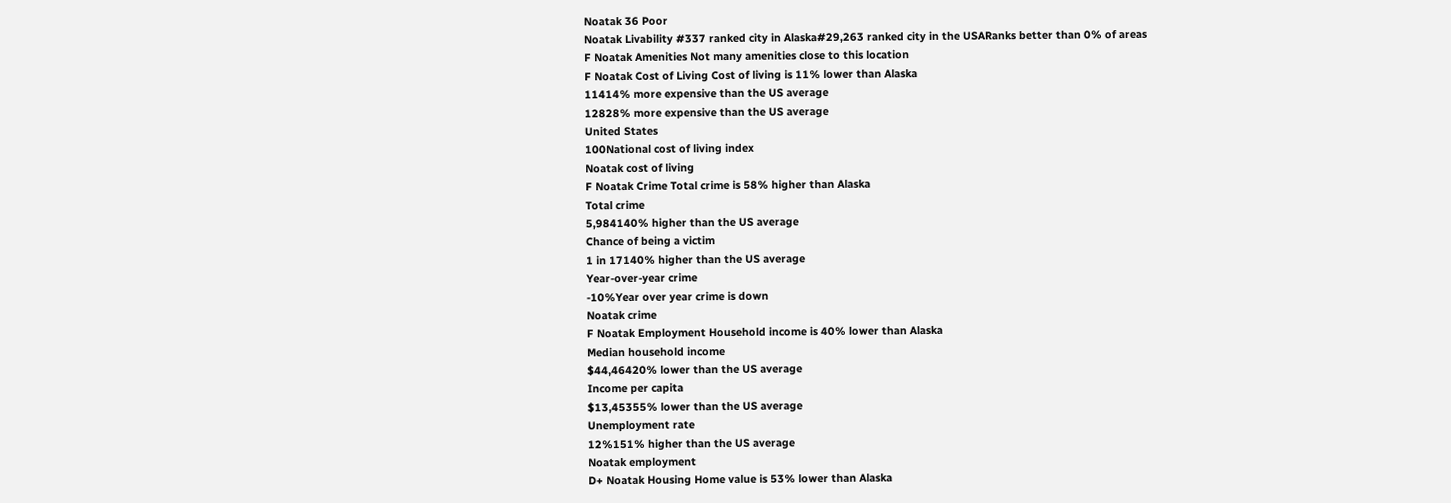Noatak 36 Poor
Noatak Livability #337 ranked city in Alaska#29,263 ranked city in the USARanks better than 0% of areas
F Noatak Amenities Not many amenities close to this location
F Noatak Cost of Living Cost of living is 11% lower than Alaska
11414% more expensive than the US average
12828% more expensive than the US average
United States
100National cost of living index
Noatak cost of living
F Noatak Crime Total crime is 58% higher than Alaska
Total crime
5,984140% higher than the US average
Chance of being a victim
1 in 17140% higher than the US average
Year-over-year crime
-10%Year over year crime is down
Noatak crime
F Noatak Employment Household income is 40% lower than Alaska
Median household income
$44,46420% lower than the US average
Income per capita
$13,45355% lower than the US average
Unemployment rate
12%151% higher than the US average
Noatak employment
D+ Noatak Housing Home value is 53% lower than Alaska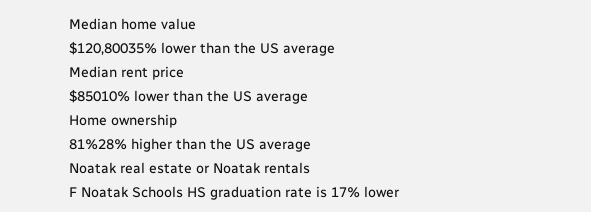Median home value
$120,80035% lower than the US average
Median rent price
$85010% lower than the US average
Home ownership
81%28% higher than the US average
Noatak real estate or Noatak rentals
F Noatak Schools HS graduation rate is 17% lower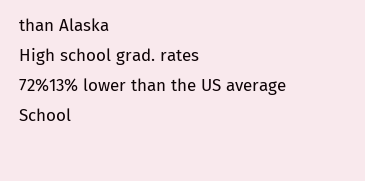than Alaska
High school grad. rates
72%13% lower than the US average
School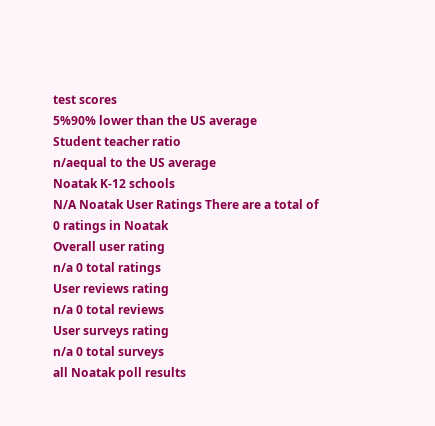test scores
5%90% lower than the US average
Student teacher ratio
n/aequal to the US average
Noatak K-12 schools
N/A Noatak User Ratings There are a total of 0 ratings in Noatak
Overall user rating
n/a 0 total ratings
User reviews rating
n/a 0 total reviews
User surveys rating
n/a 0 total surveys
all Noatak poll results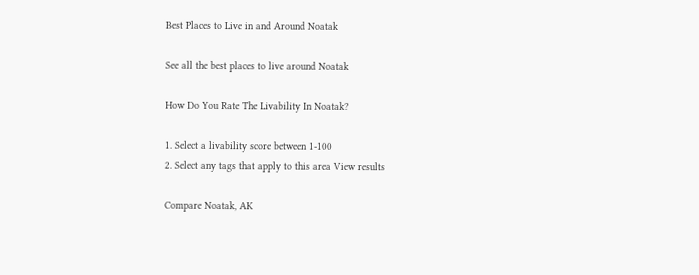Best Places to Live in and Around Noatak

See all the best places to live around Noatak

How Do You Rate The Livability In Noatak?

1. Select a livability score between 1-100
2. Select any tags that apply to this area View results

Compare Noatak, AK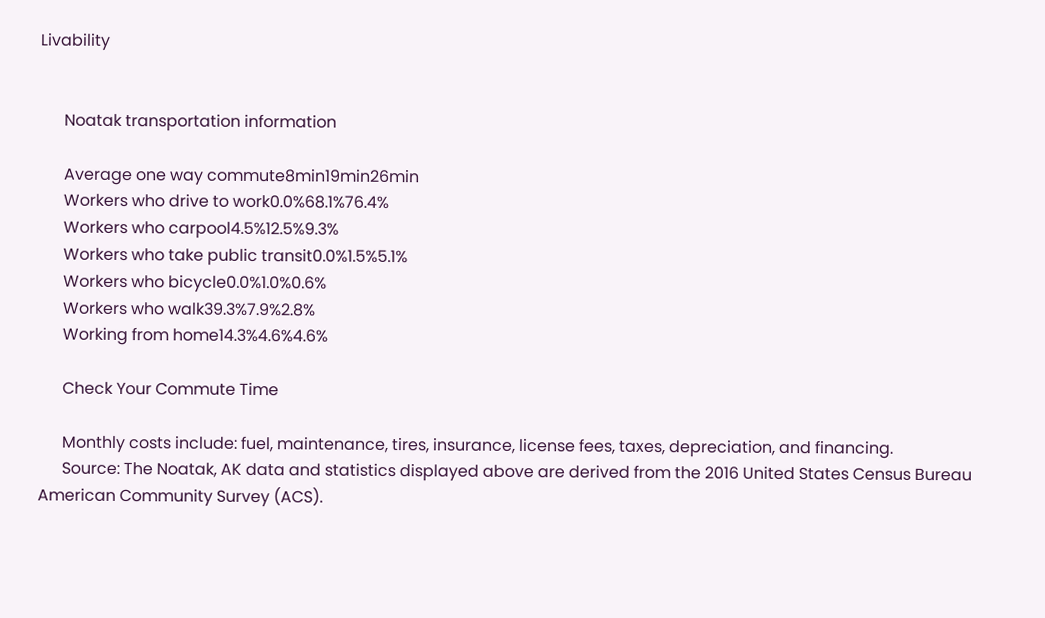Livability


      Noatak transportation information

      Average one way commute8min19min26min
      Workers who drive to work0.0%68.1%76.4%
      Workers who carpool4.5%12.5%9.3%
      Workers who take public transit0.0%1.5%5.1%
      Workers who bicycle0.0%1.0%0.6%
      Workers who walk39.3%7.9%2.8%
      Working from home14.3%4.6%4.6%

      Check Your Commute Time

      Monthly costs include: fuel, maintenance, tires, insurance, license fees, taxes, depreciation, and financing.
      Source: The Noatak, AK data and statistics displayed above are derived from the 2016 United States Census Bureau American Community Survey (ACS).